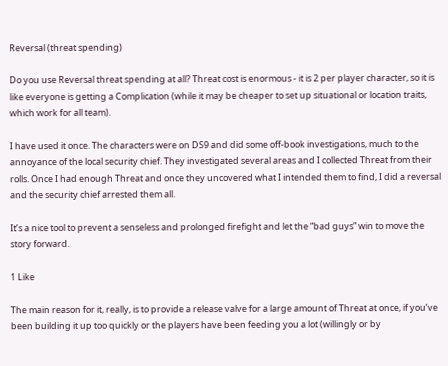Reversal (threat spending)

Do you use Reversal threat spending at all? Threat cost is enormous - it is 2 per player character, so it is like everyone is getting a Complication (while it may be cheaper to set up situational or location traits, which work for all team).

I have used it once. The characters were on DS9 and did some off-book investigations, much to the annoyance of the local security chief. They investigated several areas and I collected Threat from their rolls. Once I had enough Threat and once they uncovered what I intended them to find, I did a reversal and the security chief arrested them all.

It’s a nice tool to prevent a senseless and prolonged firefight and let the “bad guys” win to move the story forward.

1 Like

The main reason for it, really, is to provide a release valve for a large amount of Threat at once, if you’ve been building it up too quickly or the players have been feeding you a lot (willingly or by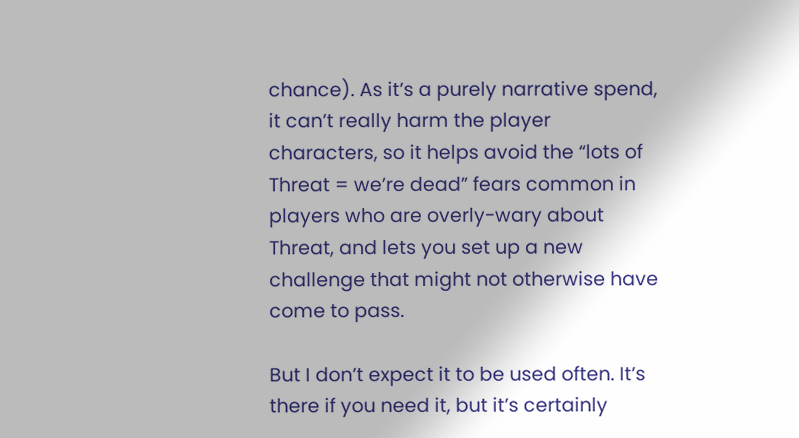chance). As it’s a purely narrative spend, it can’t really harm the player characters, so it helps avoid the “lots of Threat = we’re dead” fears common in players who are overly-wary about Threat, and lets you set up a new challenge that might not otherwise have come to pass.

But I don’t expect it to be used often. It’s there if you need it, but it’s certainly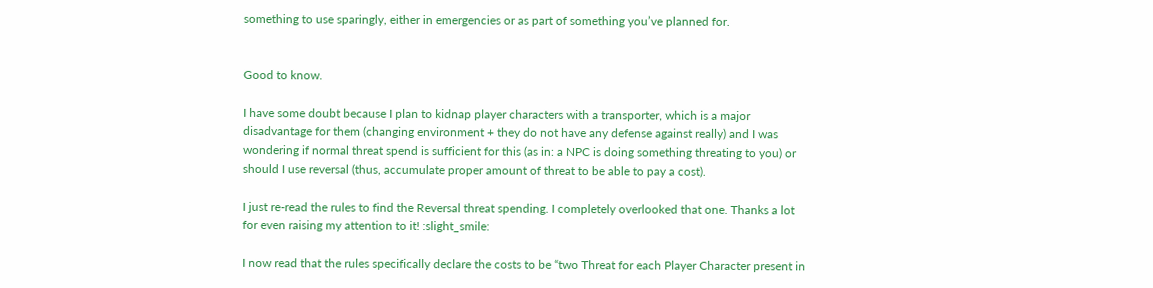something to use sparingly, either in emergencies or as part of something you’ve planned for.


Good to know.

I have some doubt because I plan to kidnap player characters with a transporter, which is a major disadvantage for them (changing environment + they do not have any defense against really) and I was wondering if normal threat spend is sufficient for this (as in: a NPC is doing something threating to you) or should I use reversal (thus, accumulate proper amount of threat to be able to pay a cost).

I just re-read the rules to find the Reversal threat spending. I completely overlooked that one. Thanks a lot for even raising my attention to it! :slight_smile:

I now read that the rules specifically declare the costs to be “two Threat for each Player Character present in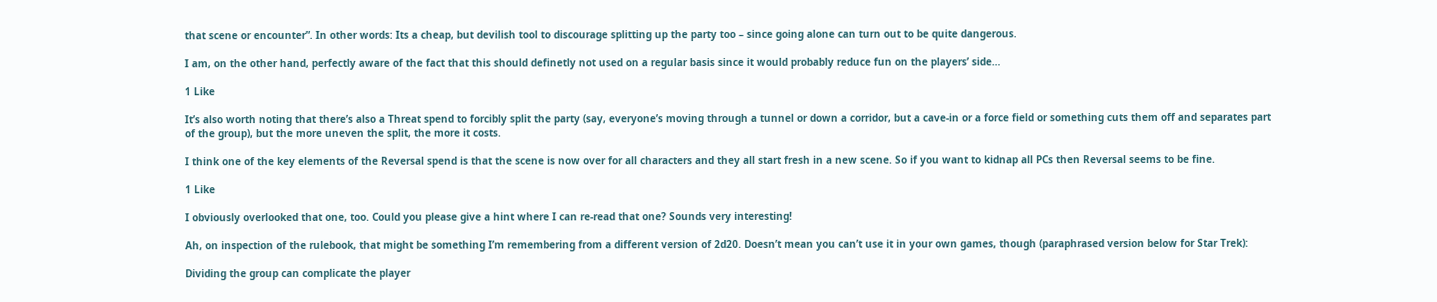that scene or encounter”. In other words: Its a cheap, but devilish tool to discourage splitting up the party too – since going alone can turn out to be quite dangerous.

I am, on the other hand, perfectly aware of the fact that this should definetly not used on a regular basis since it would probably reduce fun on the players’ side…

1 Like

It’s also worth noting that there’s also a Threat spend to forcibly split the party (say, everyone’s moving through a tunnel or down a corridor, but a cave-in or a force field or something cuts them off and separates part of the group), but the more uneven the split, the more it costs.

I think one of the key elements of the Reversal spend is that the scene is now over for all characters and they all start fresh in a new scene. So if you want to kidnap all PCs then Reversal seems to be fine.

1 Like

I obviously overlooked that one, too. Could you please give a hint where I can re-read that one? Sounds very interesting!

Ah, on inspection of the rulebook, that might be something I’m remembering from a different version of 2d20. Doesn’t mean you can’t use it in your own games, though (paraphrased version below for Star Trek):

Dividing the group can complicate the player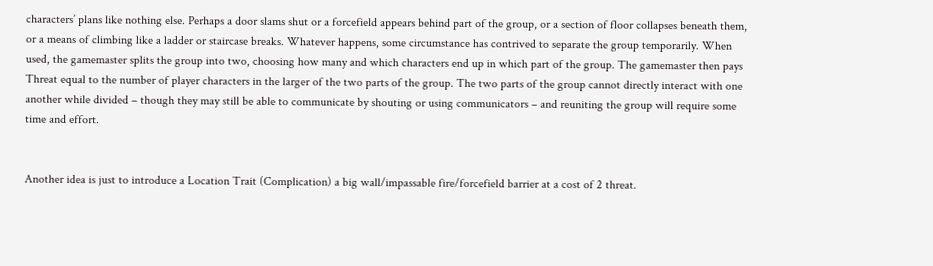characters’ plans like nothing else. Perhaps a door slams shut or a forcefield appears behind part of the group, or a section of floor collapses beneath them, or a means of climbing like a ladder or staircase breaks. Whatever happens, some circumstance has contrived to separate the group temporarily. When used, the gamemaster splits the group into two, choosing how many and which characters end up in which part of the group. The gamemaster then pays Threat equal to the number of player characters in the larger of the two parts of the group. The two parts of the group cannot directly interact with one another while divided – though they may still be able to communicate by shouting or using communicators – and reuniting the group will require some time and effort.


Another idea is just to introduce a Location Trait (Complication) a big wall/impassable fire/forcefield barrier at a cost of 2 threat.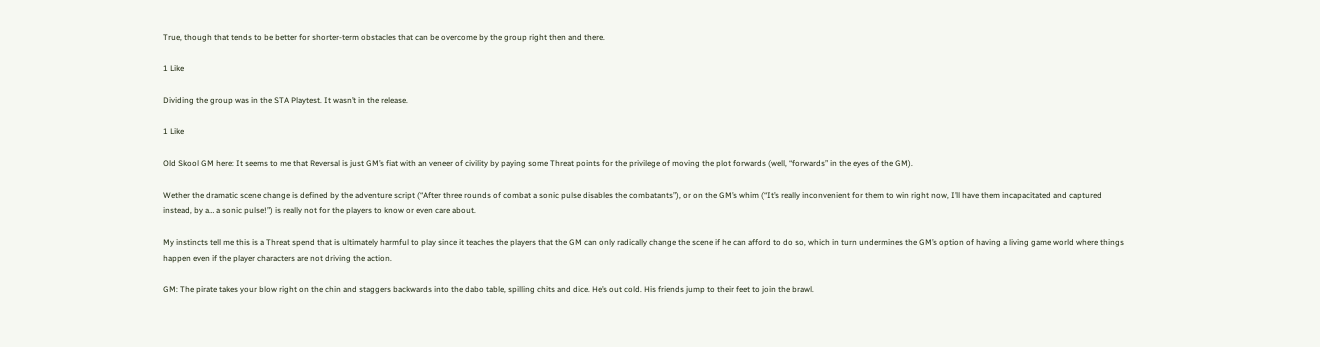True, though that tends to be better for shorter-term obstacles that can be overcome by the group right then and there.

1 Like

Dividing the group was in the STA Playtest. It wasn’t in the release.

1 Like

Old Skool GM here: It seems to me that Reversal is just GM’s fiat with an veneer of civility by paying some Threat points for the privilege of moving the plot forwards (well, “forwards” in the eyes of the GM).

Wether the dramatic scene change is defined by the adventure script (“After three rounds of combat a sonic pulse disables the combatants”), or on the GM’s whim (“It’s really inconvenient for them to win right now, I’ll have them incapacitated and captured instead, by a… a sonic pulse!”) is really not for the players to know or even care about.

My instincts tell me this is a Threat spend that is ultimately harmful to play since it teaches the players that the GM can only radically change the scene if he can afford to do so, which in turn undermines the GM’s option of having a living game world where things happen even if the player characters are not driving the action.

GM: The pirate takes your blow right on the chin and staggers backwards into the dabo table, spilling chits and dice. He’s out cold. His friends jump to their feet to join the brawl.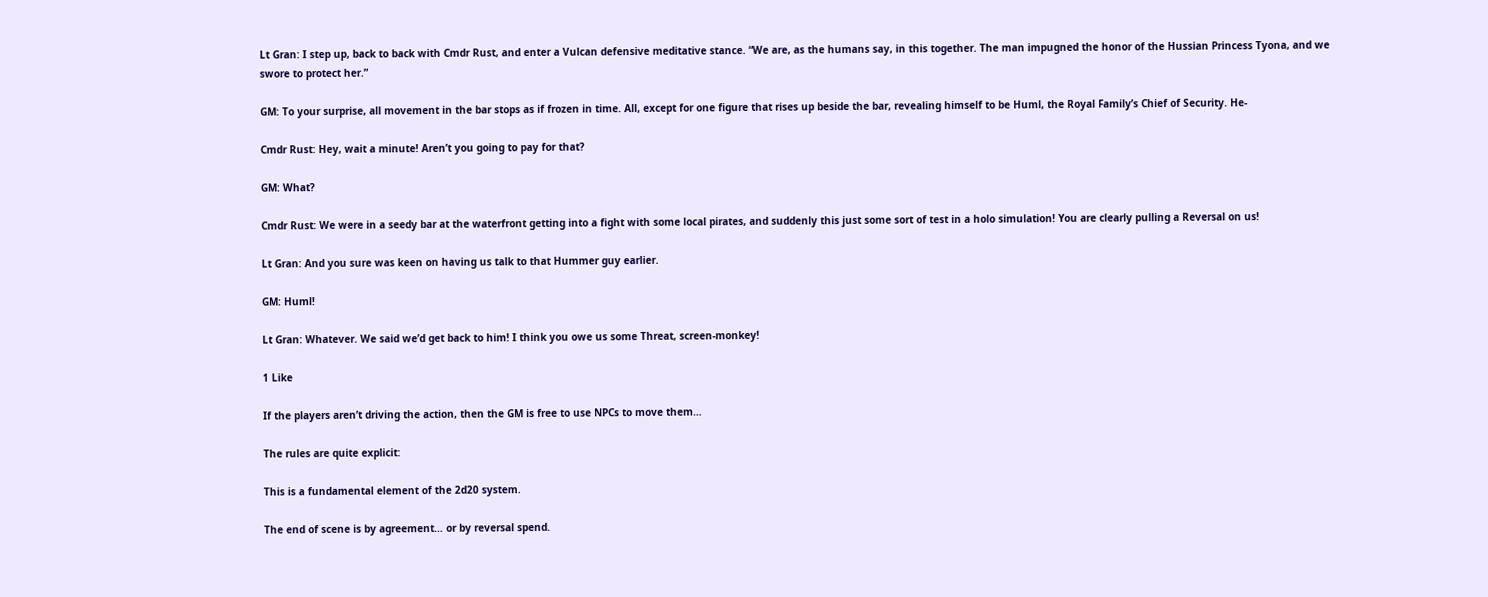Lt Gran: I step up, back to back with Cmdr Rust, and enter a Vulcan defensive meditative stance. “We are, as the humans say, in this together. The man impugned the honor of the Hussian Princess Tyona, and we swore to protect her.”

GM: To your surprise, all movement in the bar stops as if frozen in time. All, except for one figure that rises up beside the bar, revealing himself to be Huml, the Royal Family’s Chief of Security. He-

Cmdr Rust: Hey, wait a minute! Aren’t you going to pay for that?

GM: What?

Cmdr Rust: We were in a seedy bar at the waterfront getting into a fight with some local pirates, and suddenly this just some sort of test in a holo simulation! You are clearly pulling a Reversal on us!

Lt Gran: And you sure was keen on having us talk to that Hummer guy earlier.

GM: Huml!

Lt Gran: Whatever. We said we’d get back to him! I think you owe us some Threat, screen-monkey!

1 Like

If the players aren’t driving the action, then the GM is free to use NPCs to move them…

The rules are quite explicit:

This is a fundamental element of the 2d20 system.

The end of scene is by agreement… or by reversal spend.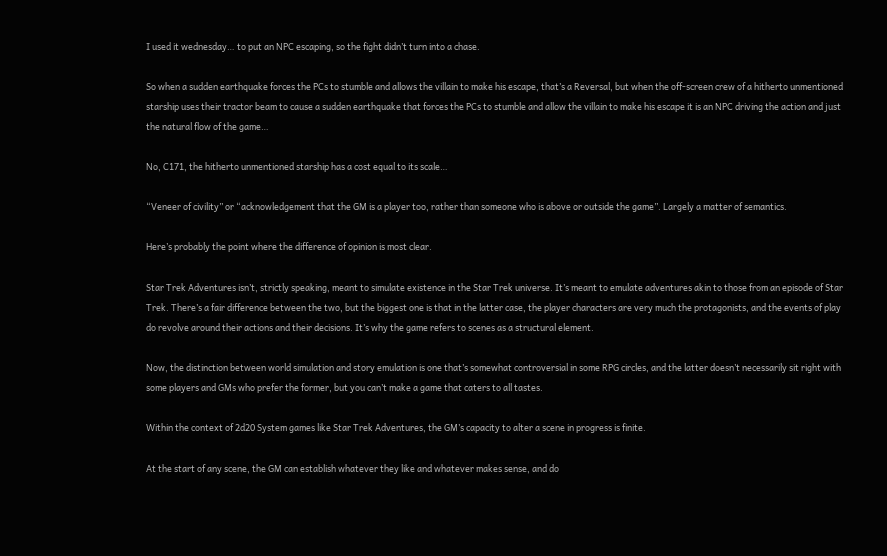I used it wednesday… to put an NPC escaping, so the fight didn’t turn into a chase.

So when a sudden earthquake forces the PCs to stumble and allows the villain to make his escape, that’s a Reversal, but when the off-screen crew of a hitherto unmentioned starship uses their tractor beam to cause a sudden earthquake that forces the PCs to stumble and allow the villain to make his escape it is an NPC driving the action and just the natural flow of the game…

No, C171, the hitherto unmentioned starship has a cost equal to its scale…

“Veneer of civility” or “acknowledgement that the GM is a player too, rather than someone who is above or outside the game”. Largely a matter of semantics.

Here’s probably the point where the difference of opinion is most clear.

Star Trek Adventures isn’t, strictly speaking, meant to simulate existence in the Star Trek universe. It’s meant to emulate adventures akin to those from an episode of Star Trek. There’s a fair difference between the two, but the biggest one is that in the latter case, the player characters are very much the protagonists, and the events of play do revolve around their actions and their decisions. It’s why the game refers to scenes as a structural element.

Now, the distinction between world simulation and story emulation is one that’s somewhat controversial in some RPG circles, and the latter doesn’t necessarily sit right with some players and GMs who prefer the former, but you can’t make a game that caters to all tastes.

Within the context of 2d20 System games like Star Trek Adventures, the GM’s capacity to alter a scene in progress is finite.

At the start of any scene, the GM can establish whatever they like and whatever makes sense, and do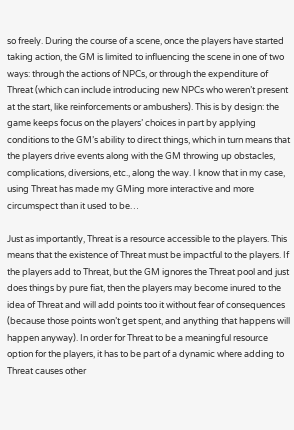so freely. During the course of a scene, once the players have started taking action, the GM is limited to influencing the scene in one of two ways: through the actions of NPCs, or through the expenditure of Threat (which can include introducing new NPCs who weren’t present at the start, like reinforcements or ambushers). This is by design: the game keeps focus on the players’ choices in part by applying conditions to the GM’s ability to direct things, which in turn means that the players drive events along with the GM throwing up obstacles, complications, diversions, etc., along the way. I know that in my case, using Threat has made my GMing more interactive and more circumspect than it used to be…

Just as importantly, Threat is a resource accessible to the players. This means that the existence of Threat must be impactful to the players. If the players add to Threat, but the GM ignores the Threat pool and just does things by pure fiat, then the players may become inured to the idea of Threat and will add points too it without fear of consequences (because those points won’t get spent, and anything that happens will happen anyway). In order for Threat to be a meaningful resource option for the players, it has to be part of a dynamic where adding to Threat causes other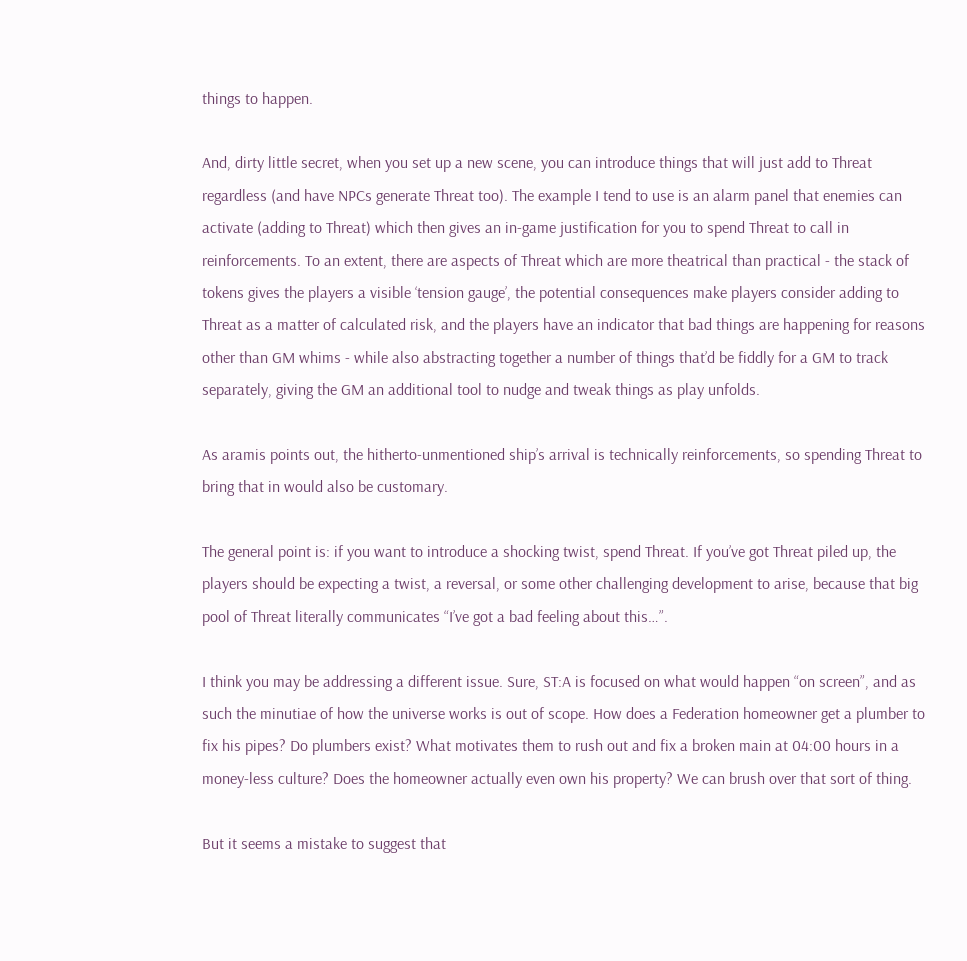things to happen.

And, dirty little secret, when you set up a new scene, you can introduce things that will just add to Threat regardless (and have NPCs generate Threat too). The example I tend to use is an alarm panel that enemies can activate (adding to Threat) which then gives an in-game justification for you to spend Threat to call in reinforcements. To an extent, there are aspects of Threat which are more theatrical than practical - the stack of tokens gives the players a visible ‘tension gauge’, the potential consequences make players consider adding to Threat as a matter of calculated risk, and the players have an indicator that bad things are happening for reasons other than GM whims - while also abstracting together a number of things that’d be fiddly for a GM to track separately, giving the GM an additional tool to nudge and tweak things as play unfolds.

As aramis points out, the hitherto-unmentioned ship’s arrival is technically reinforcements, so spending Threat to bring that in would also be customary.

The general point is: if you want to introduce a shocking twist, spend Threat. If you’ve got Threat piled up, the players should be expecting a twist, a reversal, or some other challenging development to arise, because that big pool of Threat literally communicates “I’ve got a bad feeling about this…”.

I think you may be addressing a different issue. Sure, ST:A is focused on what would happen “on screen”, and as such the minutiae of how the universe works is out of scope. How does a Federation homeowner get a plumber to fix his pipes? Do plumbers exist? What motivates them to rush out and fix a broken main at 04:00 hours in a money-less culture? Does the homeowner actually even own his property? We can brush over that sort of thing.

But it seems a mistake to suggest that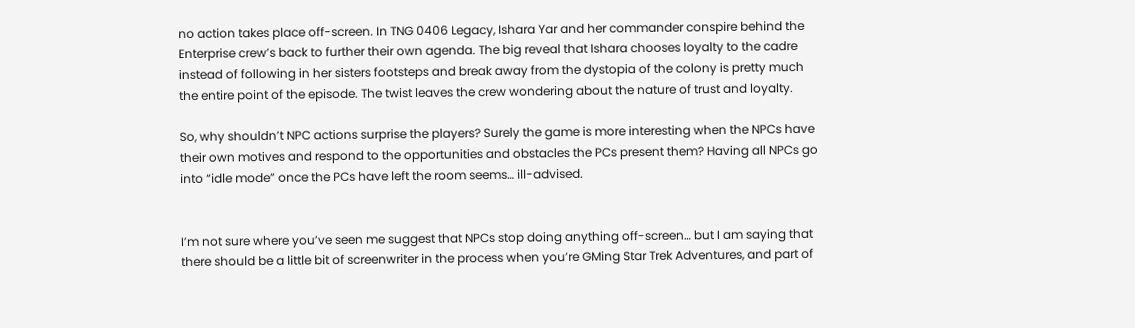no action takes place off-screen. In TNG 0406 Legacy, Ishara Yar and her commander conspire behind the Enterprise crew’s back to further their own agenda. The big reveal that Ishara chooses loyalty to the cadre instead of following in her sisters footsteps and break away from the dystopia of the colony is pretty much the entire point of the episode. The twist leaves the crew wondering about the nature of trust and loyalty.

So, why shouldn’t NPC actions surprise the players? Surely the game is more interesting when the NPCs have their own motives and respond to the opportunities and obstacles the PCs present them? Having all NPCs go into “idle mode” once the PCs have left the room seems… ill-advised.


I’m not sure where you’ve seen me suggest that NPCs stop doing anything off-screen… but I am saying that there should be a little bit of screenwriter in the process when you’re GMing Star Trek Adventures, and part of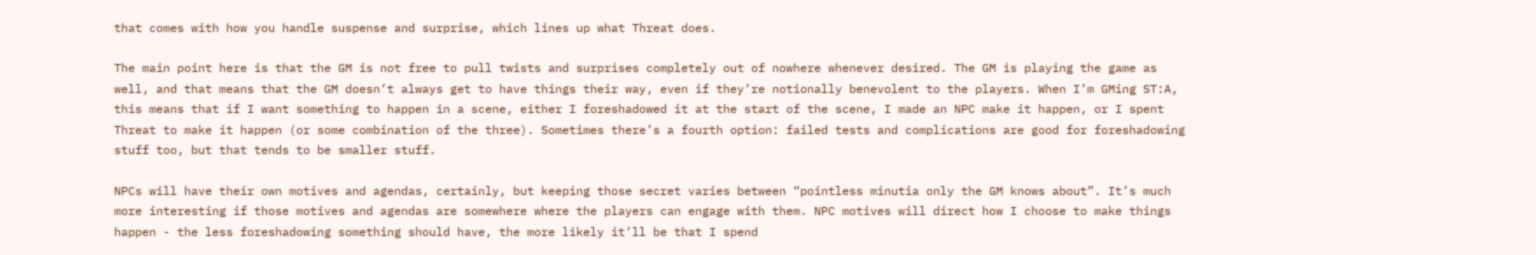that comes with how you handle suspense and surprise, which lines up what Threat does.

The main point here is that the GM is not free to pull twists and surprises completely out of nowhere whenever desired. The GM is playing the game as well, and that means that the GM doesn’t always get to have things their way, even if they’re notionally benevolent to the players. When I’m GMing ST:A, this means that if I want something to happen in a scene, either I foreshadowed it at the start of the scene, I made an NPC make it happen, or I spent Threat to make it happen (or some combination of the three). Sometimes there’s a fourth option: failed tests and complications are good for foreshadowing stuff too, but that tends to be smaller stuff.

NPCs will have their own motives and agendas, certainly, but keeping those secret varies between “pointless minutia only the GM knows about”. It’s much more interesting if those motives and agendas are somewhere where the players can engage with them. NPC motives will direct how I choose to make things happen - the less foreshadowing something should have, the more likely it’ll be that I spend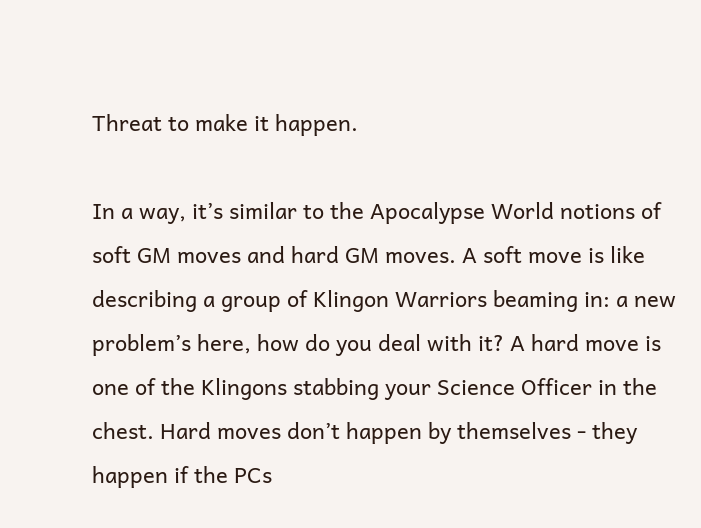Threat to make it happen.

In a way, it’s similar to the Apocalypse World notions of soft GM moves and hard GM moves. A soft move is like describing a group of Klingon Warriors beaming in: a new problem’s here, how do you deal with it? A hard move is one of the Klingons stabbing your Science Officer in the chest. Hard moves don’t happen by themselves - they happen if the PCs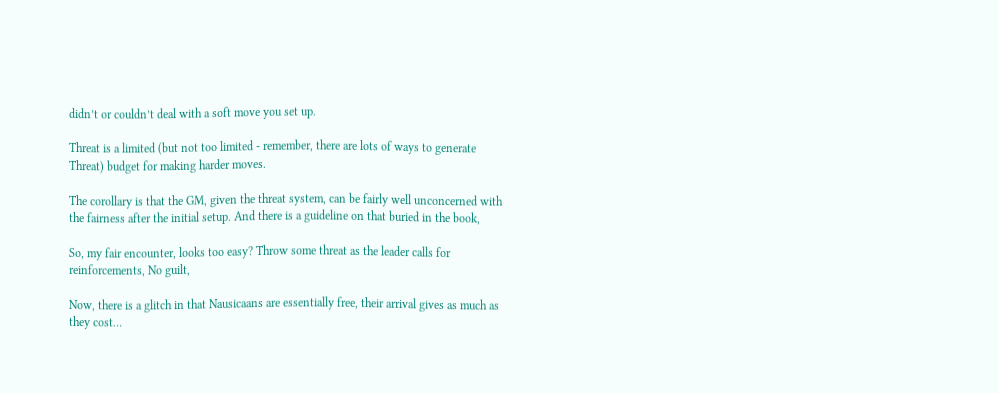didn’t or couldn’t deal with a soft move you set up.

Threat is a limited (but not too limited - remember, there are lots of ways to generate Threat) budget for making harder moves.

The corollary is that the GM, given the threat system, can be fairly well unconcerned with the fairness after the initial setup. And there is a guideline on that buried in the book,

So, my fair encounter, looks too easy? Throw some threat as the leader calls for reinforcements, No guilt,

Now, there is a glitch in that Nausicaans are essentially free, their arrival gives as much as they cost…